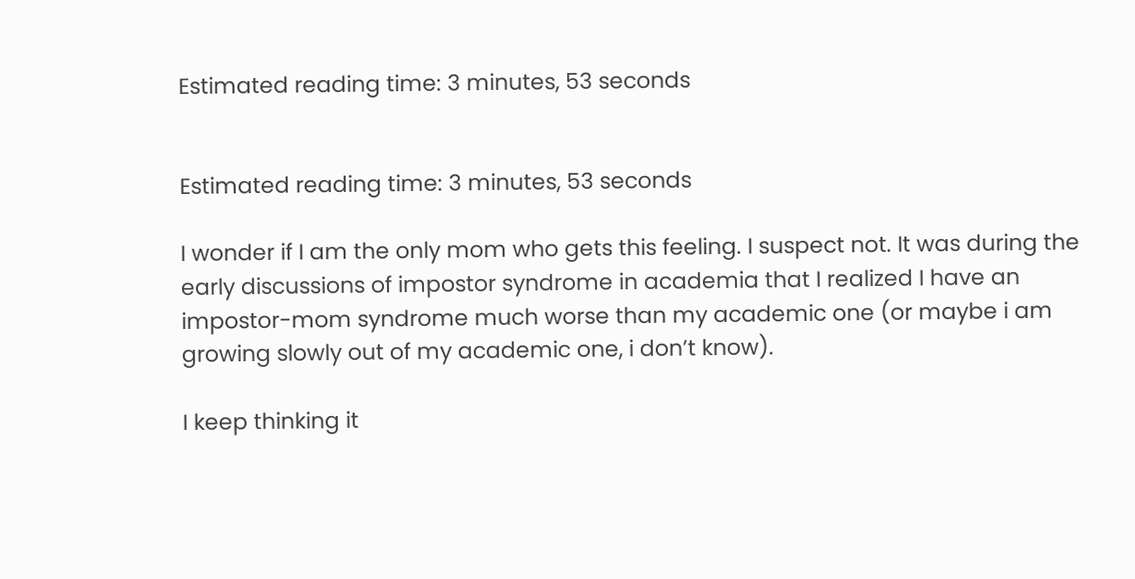Estimated reading time: 3 minutes, 53 seconds


Estimated reading time: 3 minutes, 53 seconds

I wonder if I am the only mom who gets this feeling. I suspect not. It was during the early discussions of impostor syndrome in academia that I realized I have an impostor-mom syndrome much worse than my academic one (or maybe i am growing slowly out of my academic one, i don’t know).

I keep thinking it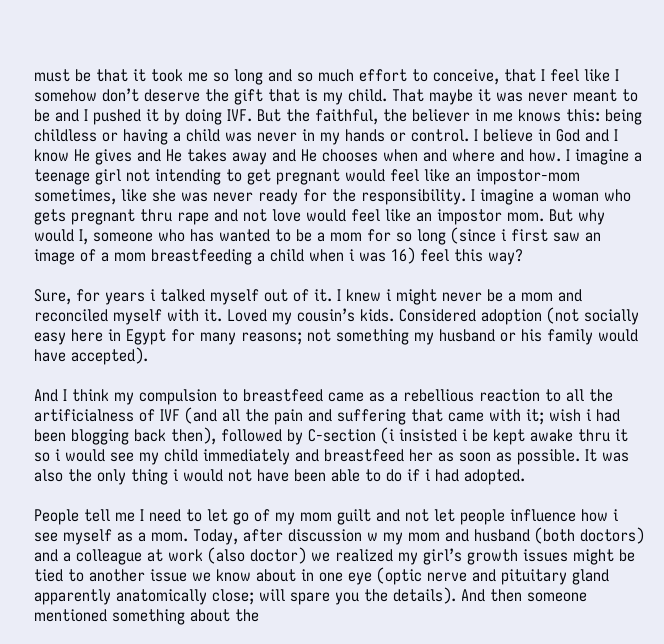must be that it took me so long and so much effort to conceive, that I feel like I somehow don’t deserve the gift that is my child. That maybe it was never meant to be and I pushed it by doing IVF. But the faithful, the believer in me knows this: being childless or having a child was never in my hands or control. I believe in God and I know He gives and He takes away and He chooses when and where and how. I imagine a teenage girl not intending to get pregnant would feel like an impostor-mom sometimes, like she was never ready for the responsibility. I imagine a woman who gets pregnant thru rape and not love would feel like an impostor mom. But why would I, someone who has wanted to be a mom for so long (since i first saw an image of a mom breastfeeding a child when i was 16) feel this way?

Sure, for years i talked myself out of it. I knew i might never be a mom and reconciled myself with it. Loved my cousin’s kids. Considered adoption (not socially easy here in Egypt for many reasons; not something my husband or his family would have accepted).

And I think my compulsion to breastfeed came as a rebellious reaction to all the artificialness of IVF (and all the pain and suffering that came with it; wish i had been blogging back then), followed by C-section (i insisted i be kept awake thru it so i would see my child immediately and breastfeed her as soon as possible. It was also the only thing i would not have been able to do if i had adopted.

People tell me I need to let go of my mom guilt and not let people influence how i see myself as a mom. Today, after discussion w my mom and husband (both doctors) and a colleague at work (also doctor) we realized my girl’s growth issues might be tied to another issue we know about in one eye (optic nerve and pituitary gland apparently anatomically close; will spare you the details). And then someone mentioned something about the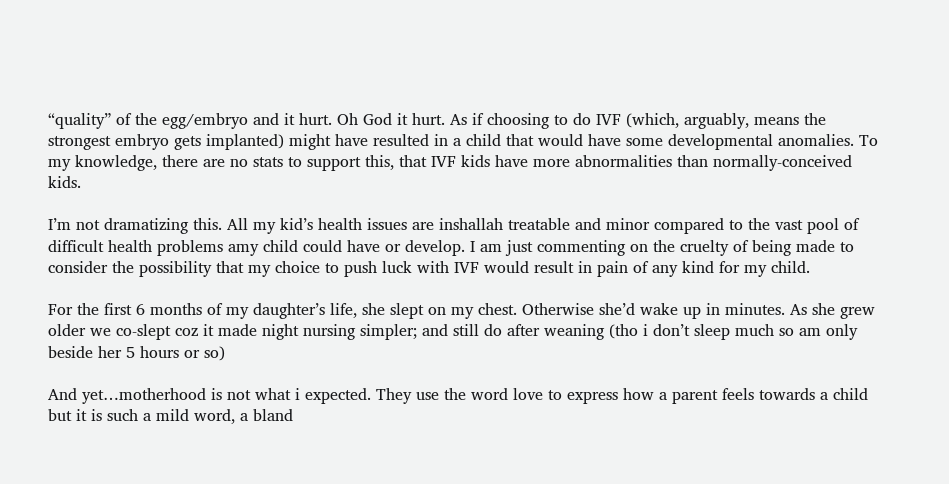“quality” of the egg/embryo and it hurt. Oh God it hurt. As if choosing to do IVF (which, arguably, means the strongest embryo gets implanted) might have resulted in a child that would have some developmental anomalies. To my knowledge, there are no stats to support this, that IVF kids have more abnormalities than normally-conceived kids.

I’m not dramatizing this. All my kid’s health issues are inshallah treatable and minor compared to the vast pool of difficult health problems amy child could have or develop. I am just commenting on the cruelty of being made to consider the possibility that my choice to push luck with IVF would result in pain of any kind for my child.

For the first 6 months of my daughter’s life, she slept on my chest. Otherwise she’d wake up in minutes. As she grew older we co-slept coz it made night nursing simpler; and still do after weaning (tho i don’t sleep much so am only beside her 5 hours or so)

And yet…motherhood is not what i expected. They use the word love to express how a parent feels towards a child but it is such a mild word, a bland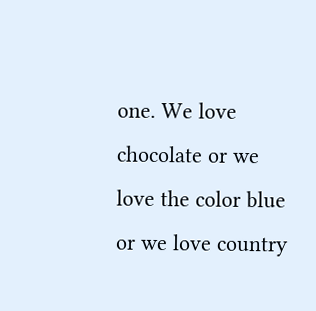one. We love chocolate or we love the color blue or we love country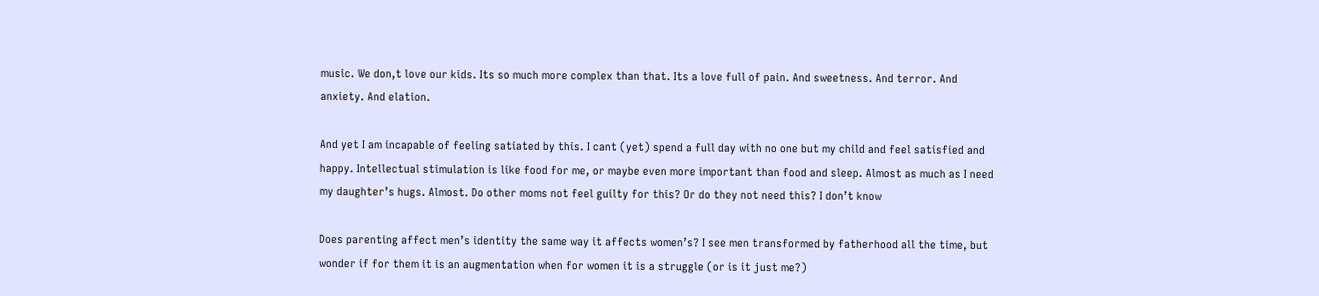music. We don,t love our kids. Its so much more complex than that. Its a love full of pain. And sweetness. And terror. And anxiety. And elation.

And yet I am incapable of feeling satiated by this. I cant (yet) spend a full day with no one but my child and feel satisfied and happy. Intellectual stimulation is like food for me, or maybe even more important than food and sleep. Almost as much as I need my daughter’s hugs. Almost. Do other moms not feel guilty for this? Or do they not need this? I don’t know

Does parenting affect men’s identity the same way it affects women’s? I see men transformed by fatherhood all the time, but wonder if for them it is an augmentation when for women it is a struggle (or is it just me?)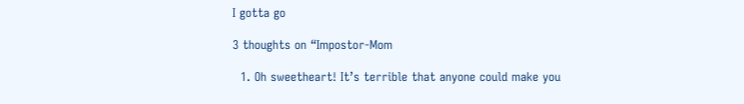I gotta go

3 thoughts on “Impostor-Mom

  1. Oh sweetheart! It’s terrible that anyone could make you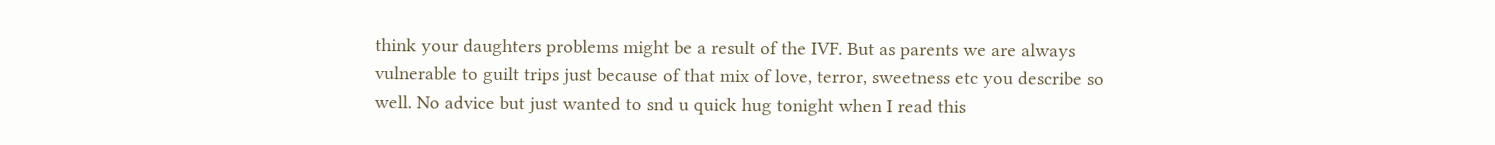think your daughters problems might be a result of the IVF. But as parents we are always vulnerable to guilt trips just because of that mix of love, terror, sweetness etc you describe so well. No advice but just wanted to snd u quick hug tonight when I read this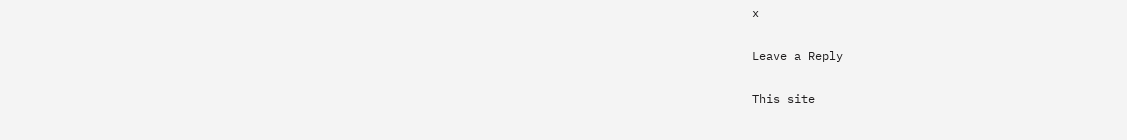x

Leave a Reply

This site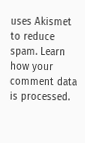uses Akismet to reduce spam. Learn how your comment data is processed.